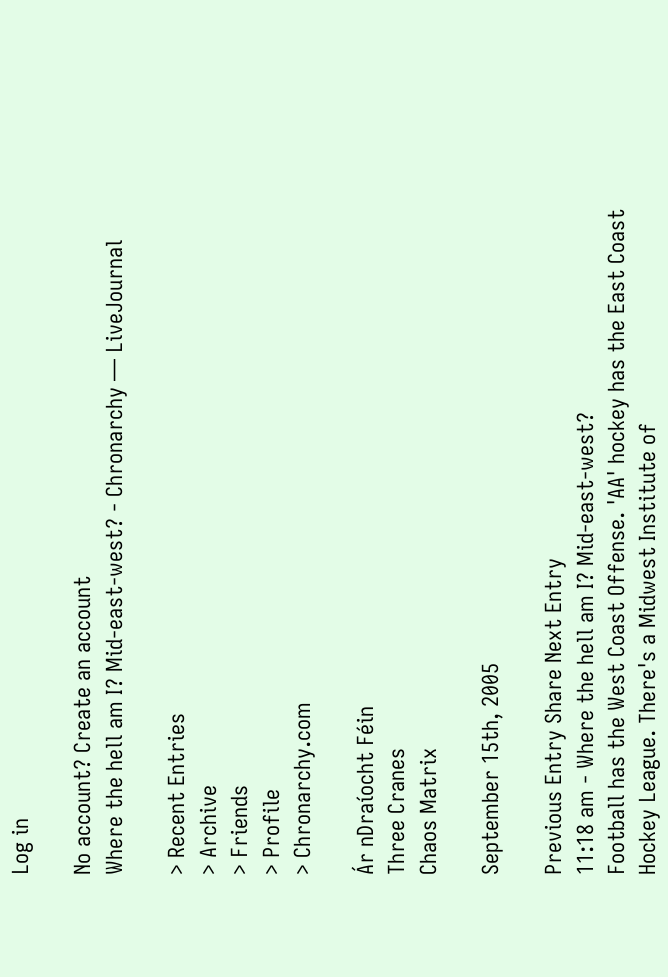Log in

No account? Create an account
Where the hell am I? Mid-east-west? - Chronarchy — LiveJournal

> Recent Entries
> Archive
> Friends
> Profile
> Chronarchy.com

Ár nDraíocht Féin
Three Cranes
Chaos Matrix

September 15th, 2005

Previous Entry Share Next Entry
11:18 am - Where the hell am I? Mid-east-west?
Football has the West Coast Offense. 'AA' hockey has the East Coast Hockey League. There's a Midwest Institute of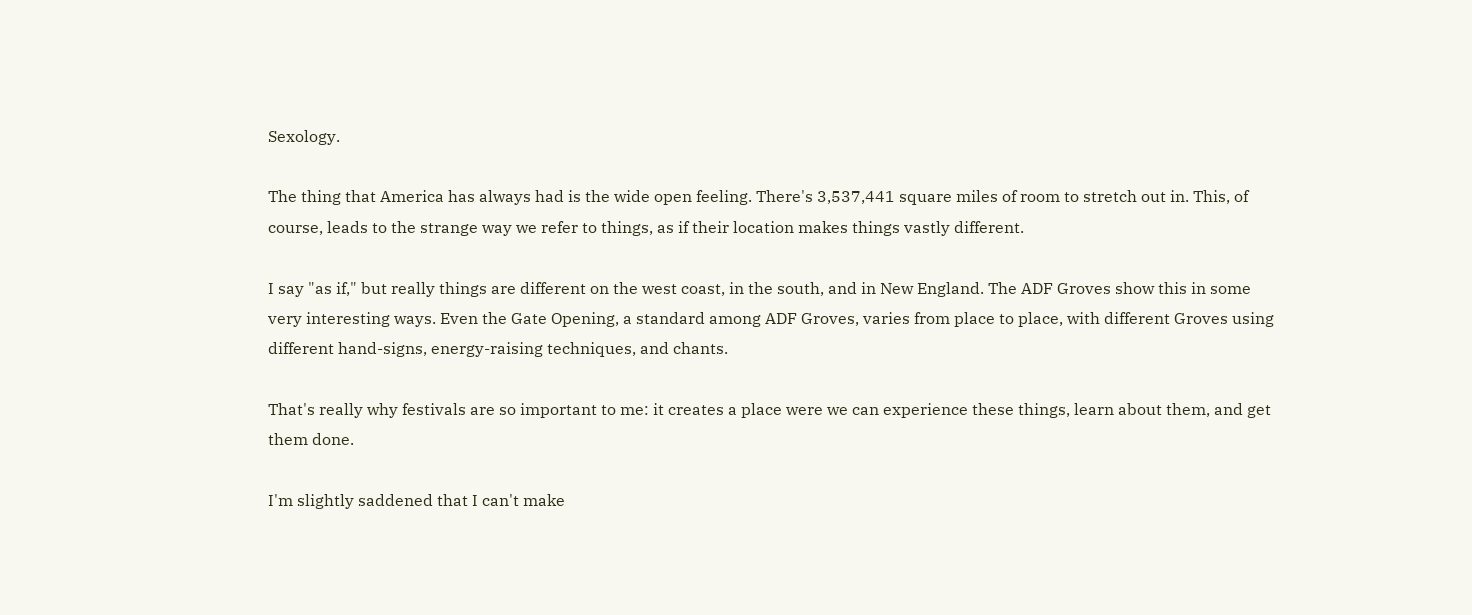Sexology.

The thing that America has always had is the wide open feeling. There's 3,537,441 square miles of room to stretch out in. This, of course, leads to the strange way we refer to things, as if their location makes things vastly different.

I say "as if," but really things are different on the west coast, in the south, and in New England. The ADF Groves show this in some very interesting ways. Even the Gate Opening, a standard among ADF Groves, varies from place to place, with different Groves using different hand-signs, energy-raising techniques, and chants.

That's really why festivals are so important to me: it creates a place were we can experience these things, learn about them, and get them done.

I'm slightly saddened that I can't make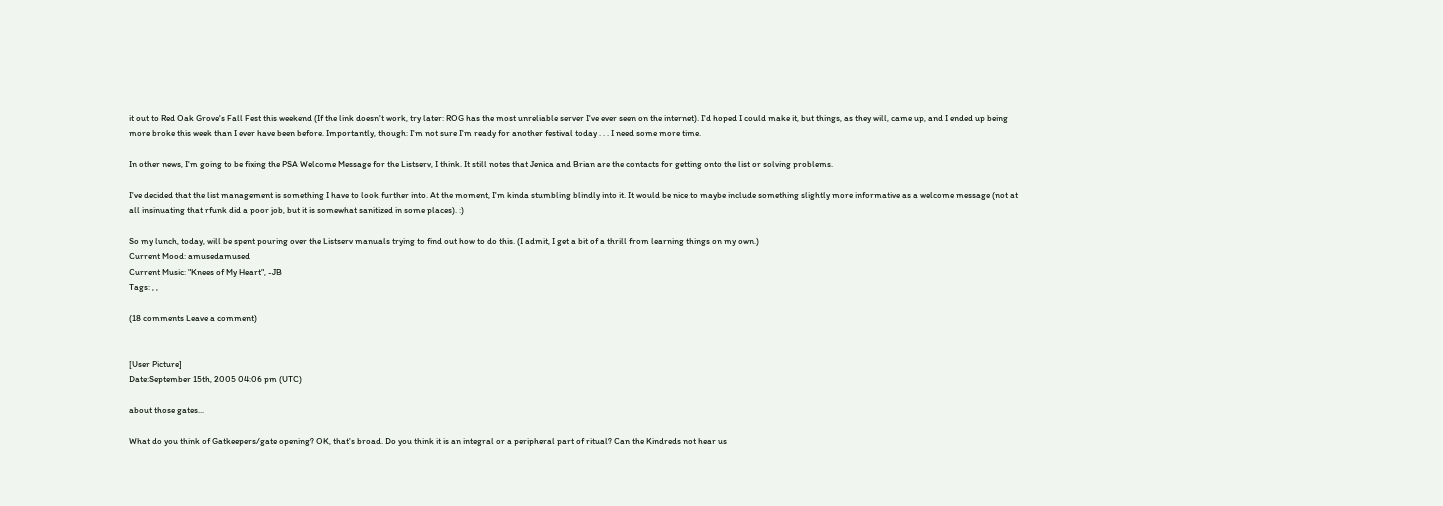it out to Red Oak Grove's Fall Fest this weekend (If the link doesn't work, try later: ROG has the most unreliable server I've ever seen on the internet). I'd hoped I could make it, but things, as they will, came up, and I ended up being more broke this week than I ever have been before. Importantly, though: I'm not sure I'm ready for another festival today . . . I need some more time.

In other news, I'm going to be fixing the PSA Welcome Message for the Listserv, I think. It still notes that Jenica and Brian are the contacts for getting onto the list or solving problems.

I've decided that the list management is something I have to look further into. At the moment, I'm kinda stumbling blindly into it. It would be nice to maybe include something slightly more informative as a welcome message (not at all insinuating that rfunk did a poor job, but it is somewhat sanitized in some places). :)

So my lunch, today, will be spent pouring over the Listserv manuals trying to find out how to do this. (I admit, I get a bit of a thrill from learning things on my own.)
Current Mood: amusedamused
Current Music: "Knees of My Heart", -JB
Tags: , ,

(18 comments Leave a comment)


[User Picture]
Date:September 15th, 2005 04:06 pm (UTC)

about those gates...

What do you think of Gatkeepers/gate opening? OK, that's broad. Do you think it is an integral or a peripheral part of ritual? Can the Kindreds not hear us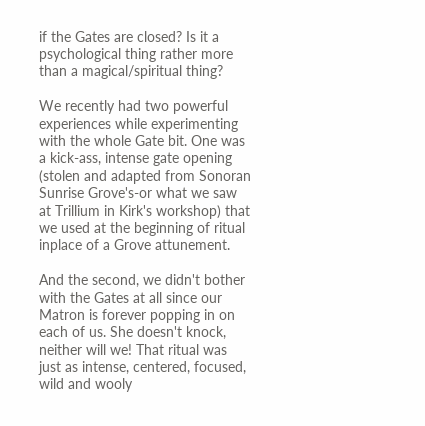if the Gates are closed? Is it a psychological thing rather more than a magical/spiritual thing?

We recently had two powerful experiences while experimenting with the whole Gate bit. One was a kick-ass, intense gate opening (stolen and adapted from Sonoran Sunrise Grove's-or what we saw at Trillium in Kirk's workshop) that we used at the beginning of ritual inplace of a Grove attunement.

And the second, we didn't bother with the Gates at all since our Matron is forever popping in on each of us. She doesn't knock, neither will we! That ritual was just as intense, centered, focused, wild and wooly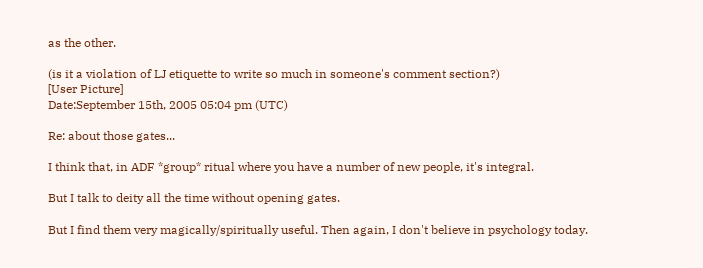as the other.

(is it a violation of LJ etiquette to write so much in someone's comment section?)
[User Picture]
Date:September 15th, 2005 05:04 pm (UTC)

Re: about those gates...

I think that, in ADF *group* ritual where you have a number of new people, it's integral.

But I talk to deity all the time without opening gates.

But I find them very magically/spiritually useful. Then again, I don't believe in psychology today.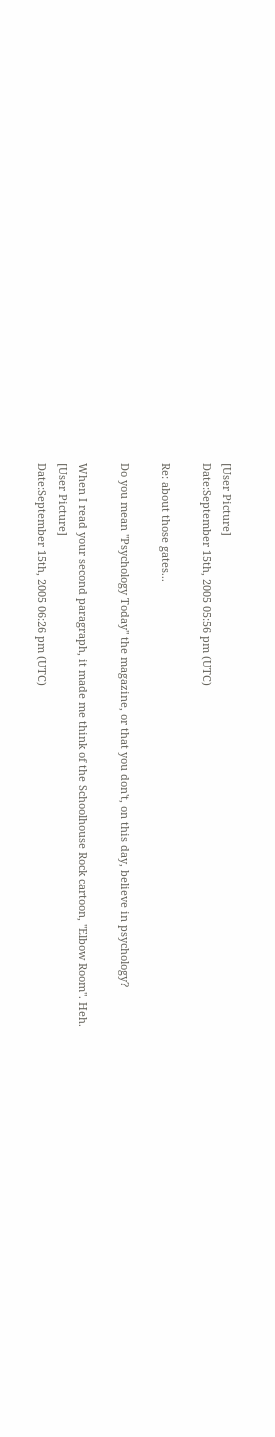[User Picture]
Date:September 15th, 2005 05:56 pm (UTC)

Re: about those gates...

Do you mean "Psychology Today" the magazine, or that you don't, on this day, believe in psychology?

When I read your second paragraph, it made me think of the Schoolhouse Rock cartoon, "Elbow Room". Heh.
[User Picture]
Date:September 15th, 2005 06:26 pm (UTC)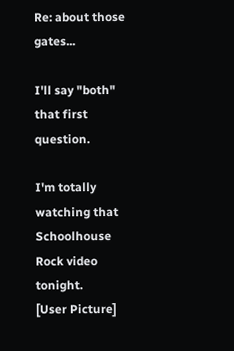Re: about those gates...

I'll say "both" that first question.

I'm totally watching that Schoolhouse Rock video tonight.
[User Picture]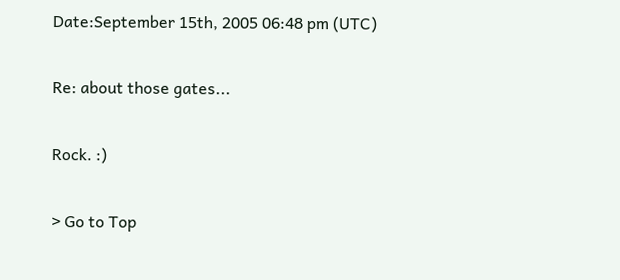Date:September 15th, 2005 06:48 pm (UTC)

Re: about those gates...

Rock. :)

> Go to Top